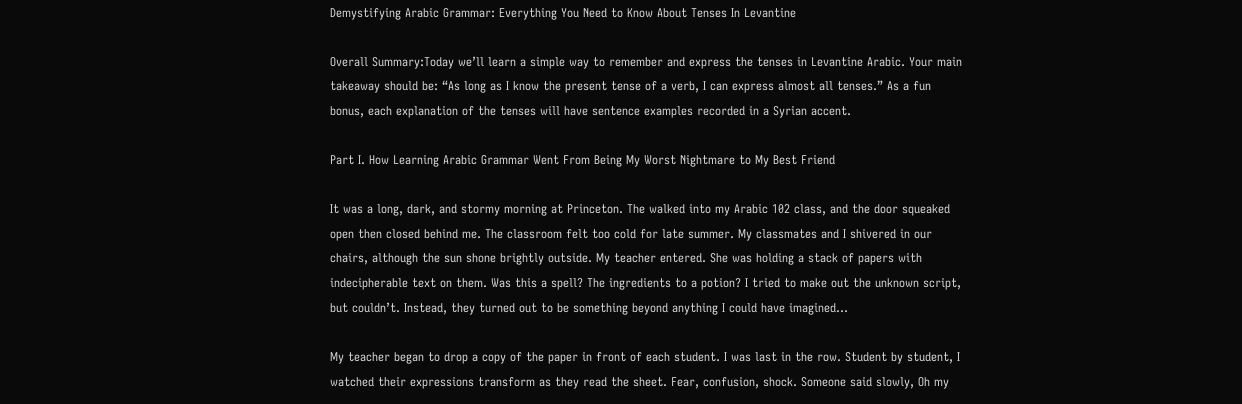Demystifying Arabic Grammar: Everything You Need to Know About Tenses In Levantine

Overall Summary:Today we’ll learn a simple way to remember and express the tenses in Levantine Arabic. Your main takeaway should be: “As long as I know the present tense of a verb, I can express almost all tenses.” As a fun bonus, each explanation of the tenses will have sentence examples recorded in a Syrian accent.

Part I. How Learning Arabic Grammar Went From Being My Worst Nightmare to My Best Friend

It was a long, dark, and stormy morning at Princeton. The walked into my Arabic 102 class, and the door squeaked open then closed behind me. The classroom felt too cold for late summer. My classmates and I shivered in our chairs, although the sun shone brightly outside. My teacher entered. She was holding a stack of papers with indecipherable text on them. Was this a spell? The ingredients to a potion? I tried to make out the unknown script, but couldn’t. Instead, they turned out to be something beyond anything I could have imagined…

My teacher began to drop a copy of the paper in front of each student. I was last in the row. Student by student, I watched their expressions transform as they read the sheet. Fear, confusion, shock. Someone said slowly, Oh my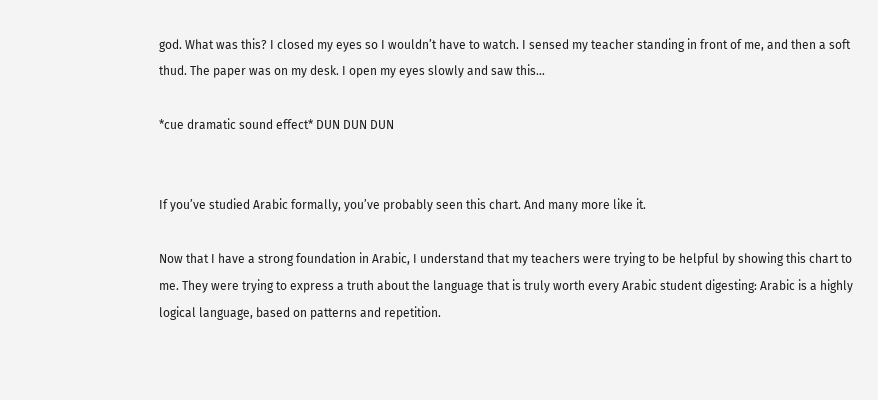god. What was this? I closed my eyes so I wouldn’t have to watch. I sensed my teacher standing in front of me, and then a soft thud. The paper was on my desk. I open my eyes slowly and saw this…

*cue dramatic sound effect* DUN DUN DUN


If you’ve studied Arabic formally, you’ve probably seen this chart. And many more like it.

Now that I have a strong foundation in Arabic, I understand that my teachers were trying to be helpful by showing this chart to me. They were trying to express a truth about the language that is truly worth every Arabic student digesting: Arabic is a highly logical language, based on patterns and repetition.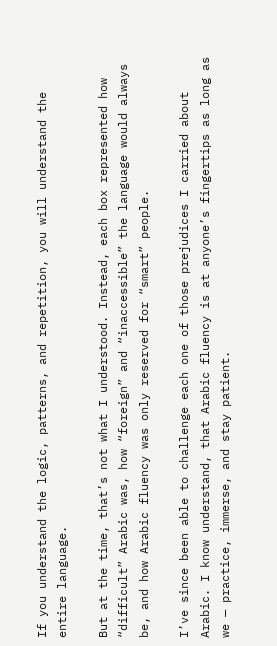If you understand the logic, patterns, and repetition, you will understand the entire language.

But at the time, that’s not what I understood. Instead, each box represented how “difficult” Arabic was, how “foreign” and “inaccessible” the language would always be, and how Arabic fluency was only reserved for “smart” people.

I’ve since been able to challenge each one of those prejudices I carried about Arabic. I know understand, that Arabic fluency is at anyone’s fingertips as long as we — practice, immerse, and stay patient.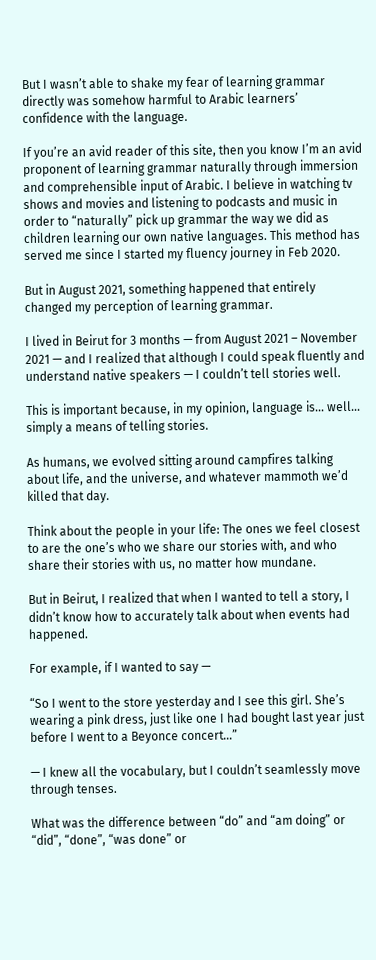But I wasn’t able to shake my fear of learning grammar directly was somehow harmful to Arabic learners’ confidence with the language.

If you’re an avid reader of this site, then you know I’m an avid proponent of learning grammar naturally through immersion and comprehensible input of Arabic. I believe in watching tv shows and movies and listening to podcasts and music in order to “naturally” pick up grammar the way we did as children learning our own native languages. This method has served me since I started my fluency journey in Feb 2020.

But in August 2021, something happened that entirely changed my perception of learning grammar.

I lived in Beirut for 3 months — from August 2021 – November 2021 — and I realized that although I could speak fluently and understand native speakers — I couldn’t tell stories well.

This is important because, in my opinion, language is… well… simply a means of telling stories.

As humans, we evolved sitting around campfires talking about life, and the universe, and whatever mammoth we’d killed that day.

Think about the people in your life: The ones we feel closest to are the one’s who we share our stories with, and who share their stories with us, no matter how mundane.

But in Beirut, I realized that when I wanted to tell a story, I didn’t know how to accurately talk about when events had happened.

For example, if I wanted to say —

“So I went to the store yesterday and I see this girl. She’s wearing a pink dress, just like one I had bought last year just before I went to a Beyonce concert…”

— I knew all the vocabulary, but I couldn’t seamlessly move through tenses.

What was the difference between “do” and “am doing” or “did”, “done”, “was done” or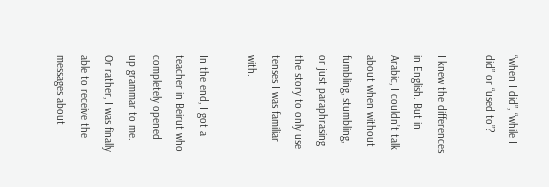“when I did”, “while I did” or “used to”?

I knew the differences in English. But in Arabic, I couldn’t talk about when without fumbling, stumbling, or just paraphrasing the story to only use tenses I was familiar with.

In the end, I got a teacher in Beirut who completely opened up grammar to me. Or rather, I was finally able to receive the messages about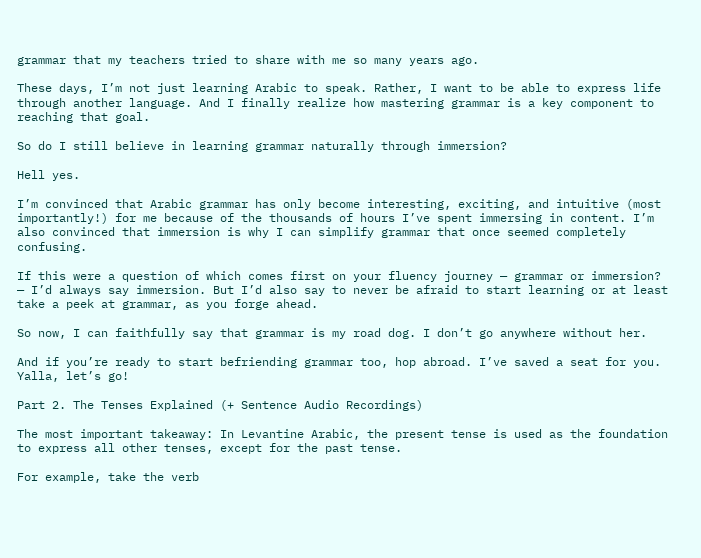grammar that my teachers tried to share with me so many years ago.

These days, I’m not just learning Arabic to speak. Rather, I want to be able to express life through another language. And I finally realize how mastering grammar is a key component to reaching that goal.

So do I still believe in learning grammar naturally through immersion?

Hell yes.

I’m convinced that Arabic grammar has only become interesting, exciting, and intuitive (most importantly!) for me because of the thousands of hours I’ve spent immersing in content. I’m also convinced that immersion is why I can simplify grammar that once seemed completely confusing.

If this were a question of which comes first on your fluency journey — grammar or immersion? — I’d always say immersion. But I’d also say to never be afraid to start learning or at least take a peek at grammar, as you forge ahead.

So now, I can faithfully say that grammar is my road dog. I don’t go anywhere without her.

And if you’re ready to start befriending grammar too, hop abroad. I’ve saved a seat for you. Yalla, let’s go!

Part 2. The Tenses Explained (+ Sentence Audio Recordings)

The most important takeaway: In Levantine Arabic, the present tense is used as the foundation to express all other tenses, except for the past tense.

For example, take the verb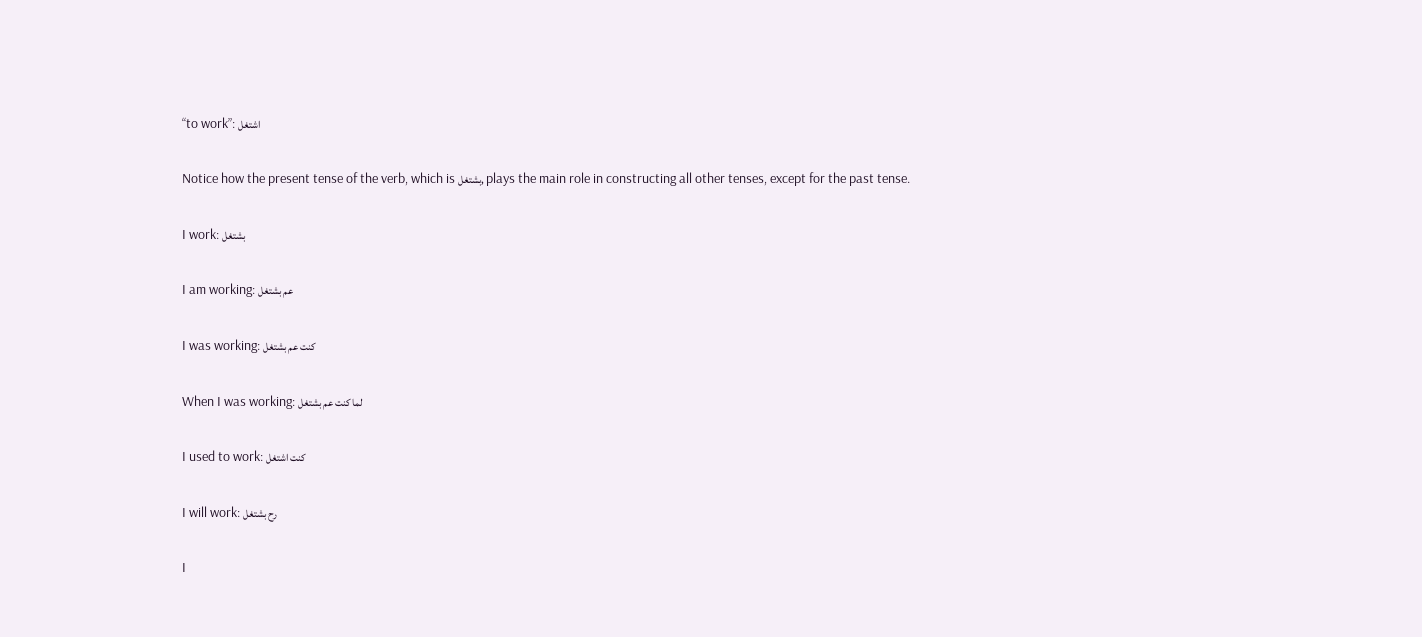“to work”: اشتغل

Notice how the present tense of the verb, which is بشتغل, plays the main role in constructing all other tenses, except for the past tense.

I work: بشتغل

I am working: عم بشتغل

I was working: كنت عم بشتغل

When I was working: لما كنت عم بشتغل

I used to work: كنت اشتغل

I will work: رح بشتغل

I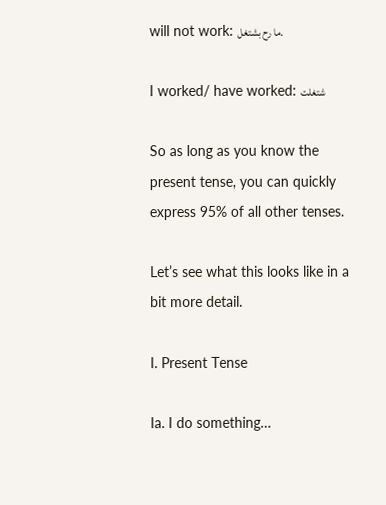will not work: ما رح بشتغل.

I worked/ have worked: شتغلت

So as long as you know the present tense, you can quickly express 95% of all other tenses.

Let’s see what this looks like in a bit more detail.

I. Present Tense

Ia. I do something…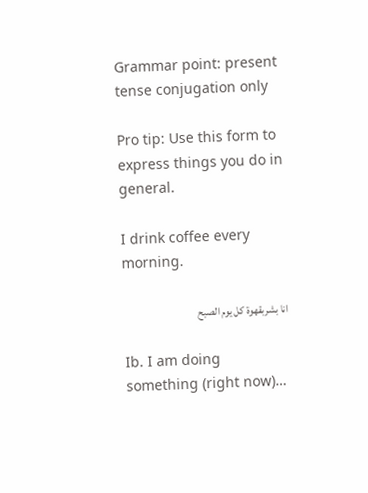Grammar point: present tense conjugation only

Pro tip: Use this form to express things you do in general.

I drink coffee every morning.

انا بشربقهوة كل يوم الصبح

Ib. I am doing something (right now)…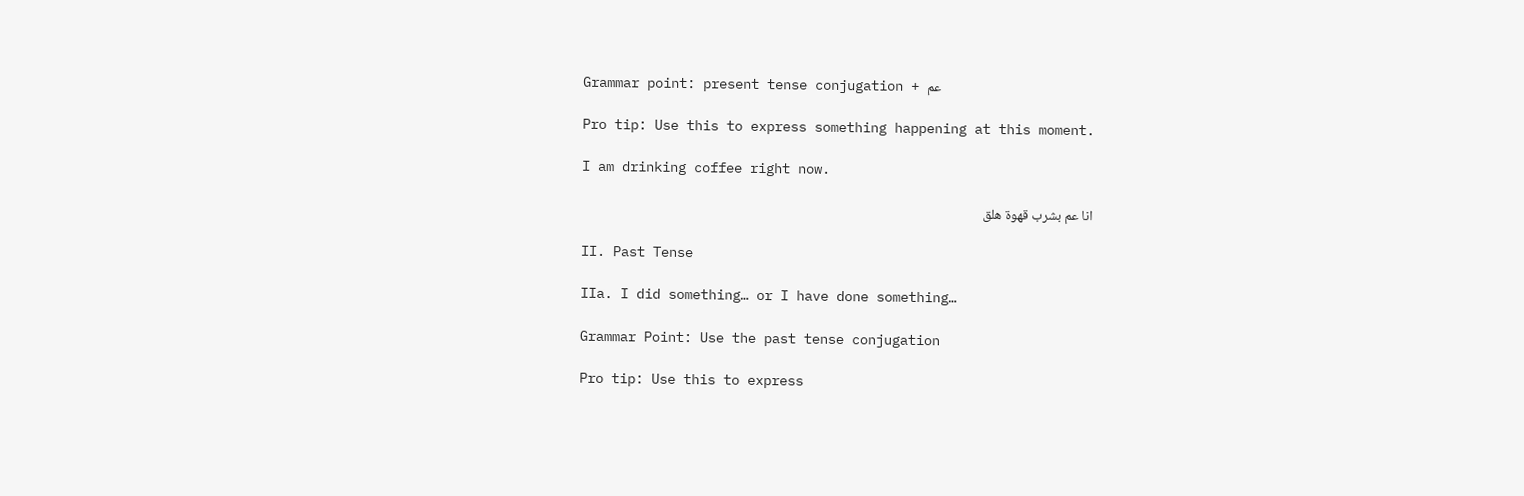Grammar point: present tense conjugation + عم

Pro tip: Use this to express something happening at this moment.

I am drinking coffee right now.

انا عم بشرب قهوة هلق

II. Past Tense

IIa. I did something… or I have done something…

Grammar Point: Use the past tense conjugation

Pro tip: Use this to express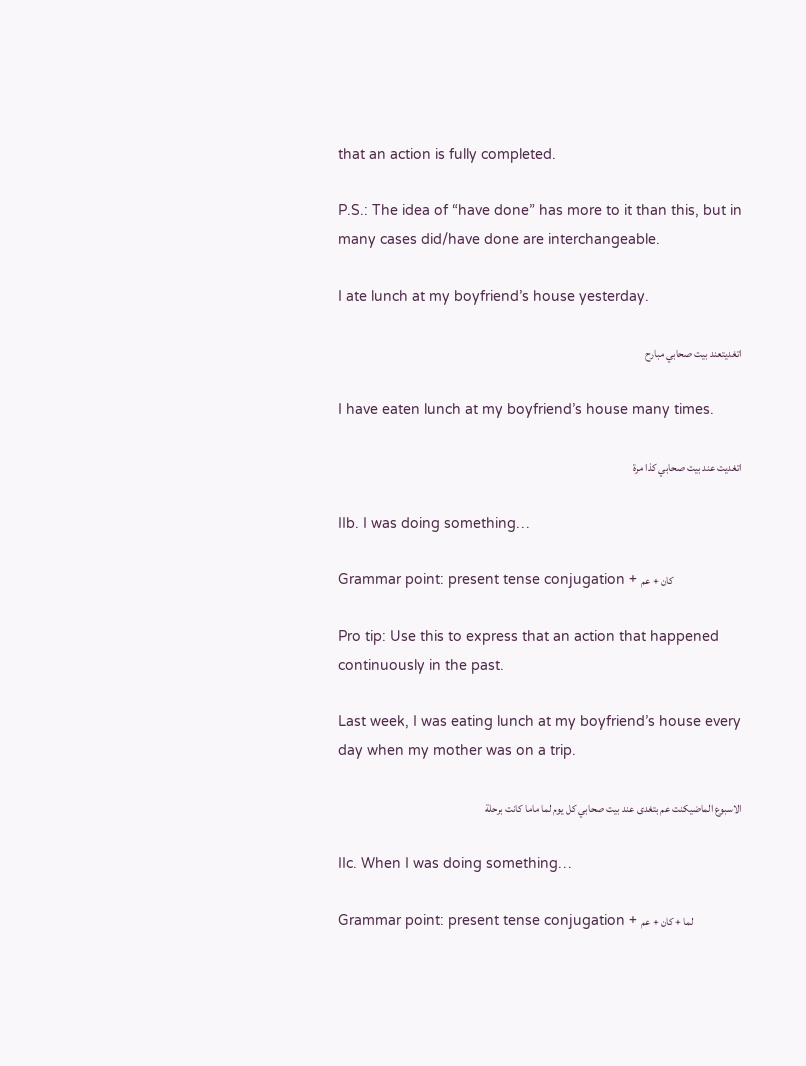that an action is fully completed.

P.S.: The idea of “have done” has more to it than this, but in many cases did/have done are interchangeable.

I ate lunch at my boyfriend’s house yesterday.

اتغديتعند بيت صحابي مبارح

I have eaten lunch at my boyfriend’s house many times.

اتغديت عند بيت صحابي كذا مرة

IIb. I was doing something…

Grammar point: present tense conjugation + كان + عم

Pro tip: Use this to express that an action that happened continuously in the past.

Last week, I was eating lunch at my boyfriend’s house every day when my mother was on a trip.

الاسبوع الماضيكنت عم بتغدى عند بيت صحابي كل يوم لما ماما كانت برحلة

IIc. When I was doing something…

Grammar point: present tense conjugation + لما + كان + عم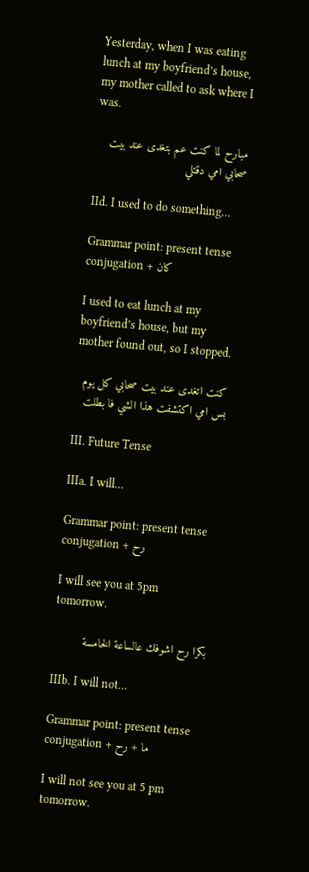Yesterday, when I was eating lunch at my boyfriend’s house, my mother called to ask where I was.

مبارح لما كنت عم بتغدى عند بيت صحابي امي دقتلي

IId. I used to do something…

Grammar point: present tense conjugation + كان

I used to eat lunch at my boyfriend’s house, but my mother found out, so I stopped.

كنت اتغدى عند بيت صحابي كل يوم بس امي اكتشفت هذا الشي فا بطلت

III. Future Tense

IIIa. I will…

Grammar point: present tense conjugation + رح

I will see you at 5pm tomorrow.

بكرا رح اشوفك عالساعة الخامسة

IIIb. I will not…

Grammar point: present tense conjugation + ما + رح

I will not see you at 5 pm tomorrow.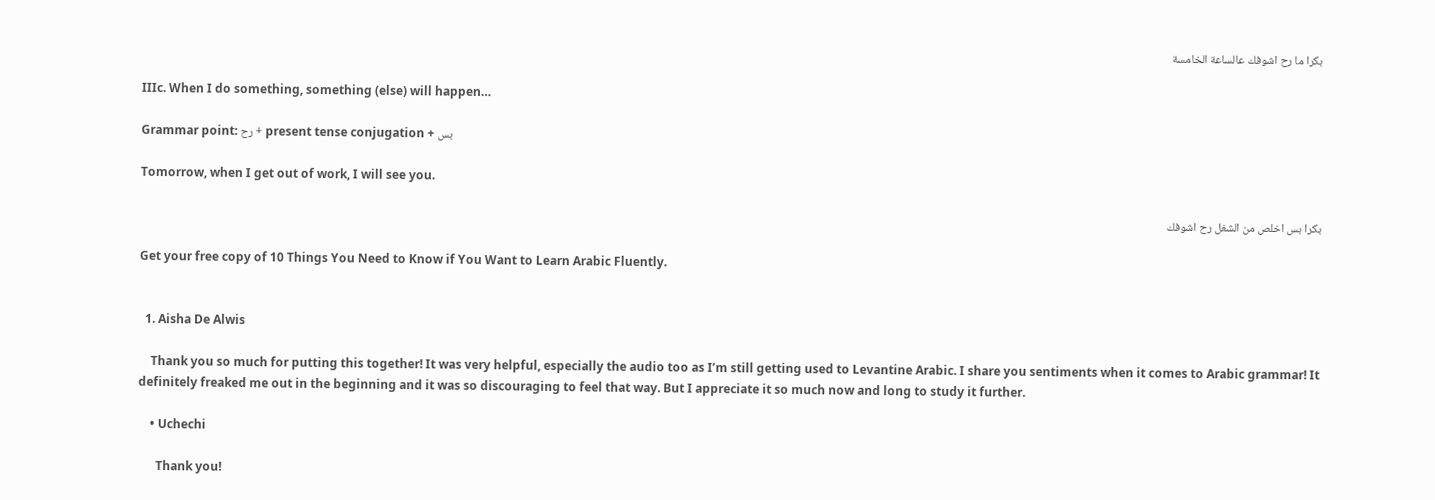بكرا ما رح اشوفك عالساعة الخامسة

IIIc. When I do something, something (else) will happen…

Grammar point: رح + present tense conjugation + بس

Tomorrow, when I get out of work, I will see you.

بكرا بس اخلص من الشغل رح اشوفك

Get your free copy of 10 Things You Need to Know if You Want to Learn Arabic Fluently.


  1. Aisha De Alwis

    Thank you so much for putting this together! It was very helpful, especially the audio too as I’m still getting used to Levantine Arabic. I share you sentiments when it comes to Arabic grammar! It definitely freaked me out in the beginning and it was so discouraging to feel that way. But I appreciate it so much now and long to study it further.

    • Uchechi

      Thank you!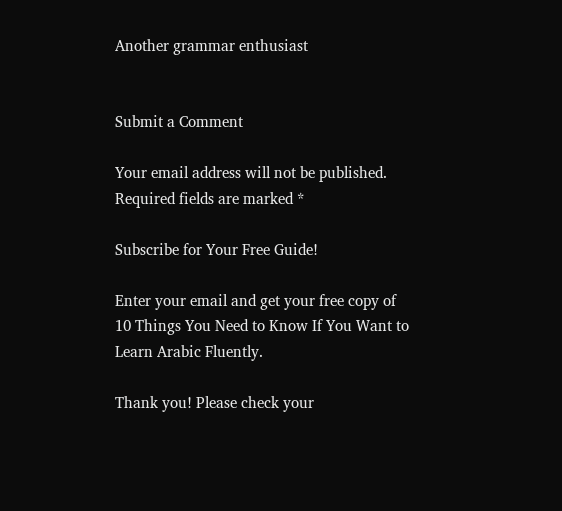Another grammar enthusiast


Submit a Comment

Your email address will not be published. Required fields are marked *

Subscribe for Your Free Guide!

Enter your email and get your free copy of 10 Things You Need to Know If You Want to Learn Arabic Fluently.

Thank you! Please check your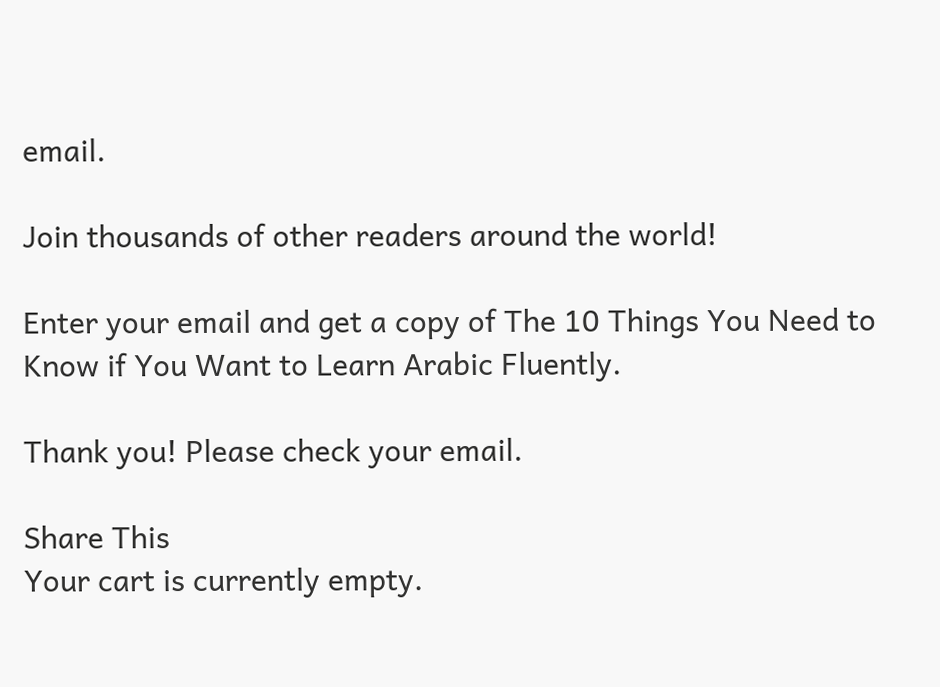email.

Join thousands of other readers around the world!

Enter your email and get a copy of The 10 Things You Need to Know if You Want to Learn Arabic Fluently.

Thank you! Please check your email.

Share This
Your cart is currently empty.